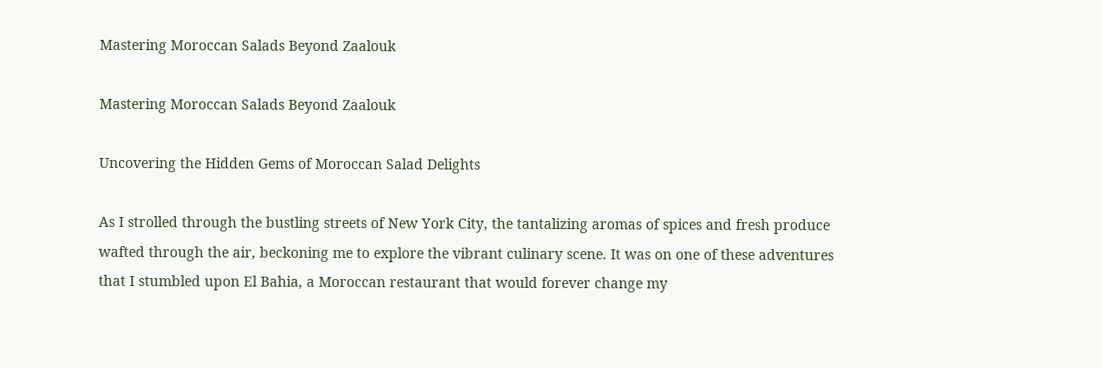Mastering Moroccan Salads Beyond Zaalouk

Mastering Moroccan Salads Beyond Zaalouk

Uncovering the Hidden Gems of Moroccan Salad Delights

As I strolled through the bustling streets of New York City, the tantalizing aromas of spices and fresh produce wafted through the air, beckoning me to explore the vibrant culinary scene. It was on one of these adventures that I stumbled upon El Bahia, a Moroccan restaurant that would forever change my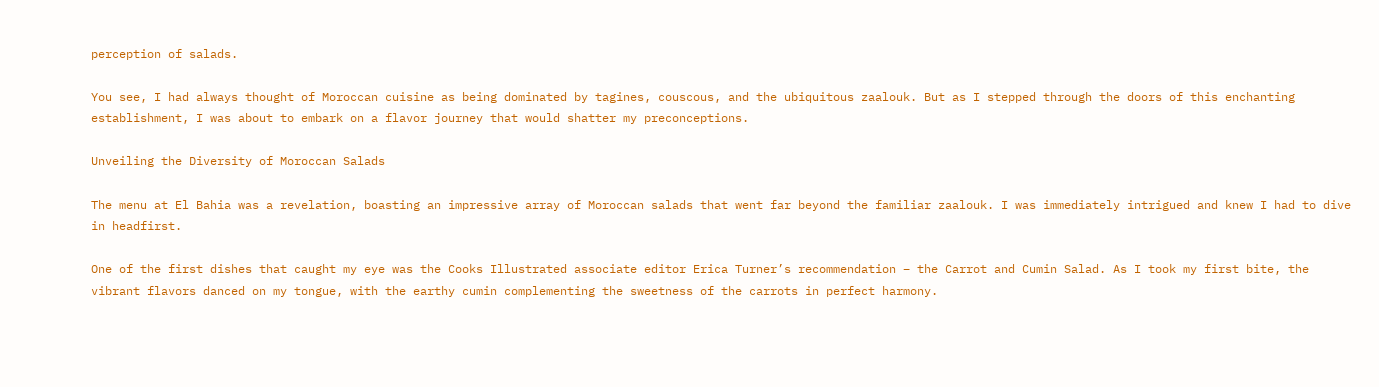perception of salads.

You see, I had always thought of Moroccan cuisine as being dominated by tagines, couscous, and the ubiquitous zaalouk. But as I stepped through the doors of this enchanting establishment, I was about to embark on a flavor journey that would shatter my preconceptions.

Unveiling the Diversity of Moroccan Salads

The menu at El Bahia was a revelation, boasting an impressive array of Moroccan salads that went far beyond the familiar zaalouk. I was immediately intrigued and knew I had to dive in headfirst.

One of the first dishes that caught my eye was the Cooks Illustrated associate editor Erica Turner’s recommendation – the Carrot and Cumin Salad. As I took my first bite, the vibrant flavors danced on my tongue, with the earthy cumin complementing the sweetness of the carrots in perfect harmony.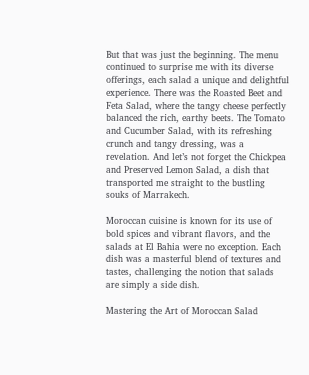But that was just the beginning. The menu continued to surprise me with its diverse offerings, each salad a unique and delightful experience. There was the Roasted Beet and Feta Salad, where the tangy cheese perfectly balanced the rich, earthy beets. The Tomato and Cucumber Salad, with its refreshing crunch and tangy dressing, was a revelation. And let’s not forget the Chickpea and Preserved Lemon Salad, a dish that transported me straight to the bustling souks of Marrakech.

Moroccan cuisine is known for its use of bold spices and vibrant flavors, and the salads at El Bahia were no exception. Each dish was a masterful blend of textures and tastes, challenging the notion that salads are simply a side dish.

Mastering the Art of Moroccan Salad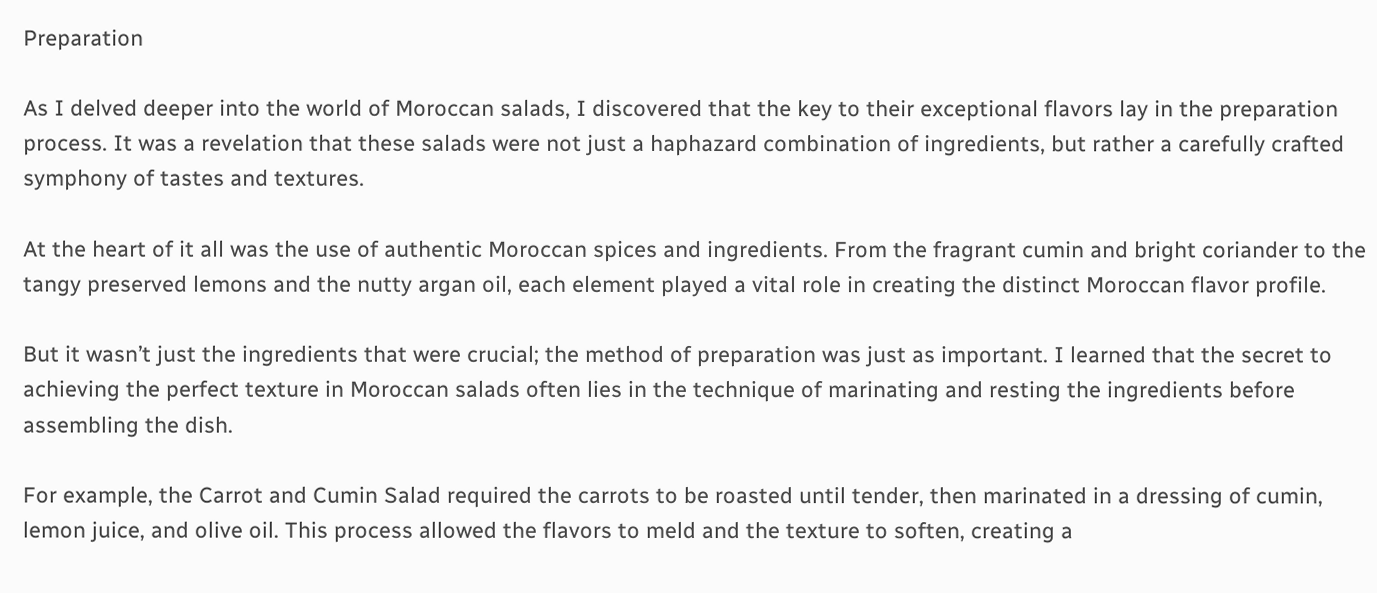Preparation

As I delved deeper into the world of Moroccan salads, I discovered that the key to their exceptional flavors lay in the preparation process. It was a revelation that these salads were not just a haphazard combination of ingredients, but rather a carefully crafted symphony of tastes and textures.

At the heart of it all was the use of authentic Moroccan spices and ingredients. From the fragrant cumin and bright coriander to the tangy preserved lemons and the nutty argan oil, each element played a vital role in creating the distinct Moroccan flavor profile.

But it wasn’t just the ingredients that were crucial; the method of preparation was just as important. I learned that the secret to achieving the perfect texture in Moroccan salads often lies in the technique of marinating and resting the ingredients before assembling the dish.

For example, the Carrot and Cumin Salad required the carrots to be roasted until tender, then marinated in a dressing of cumin, lemon juice, and olive oil. This process allowed the flavors to meld and the texture to soften, creating a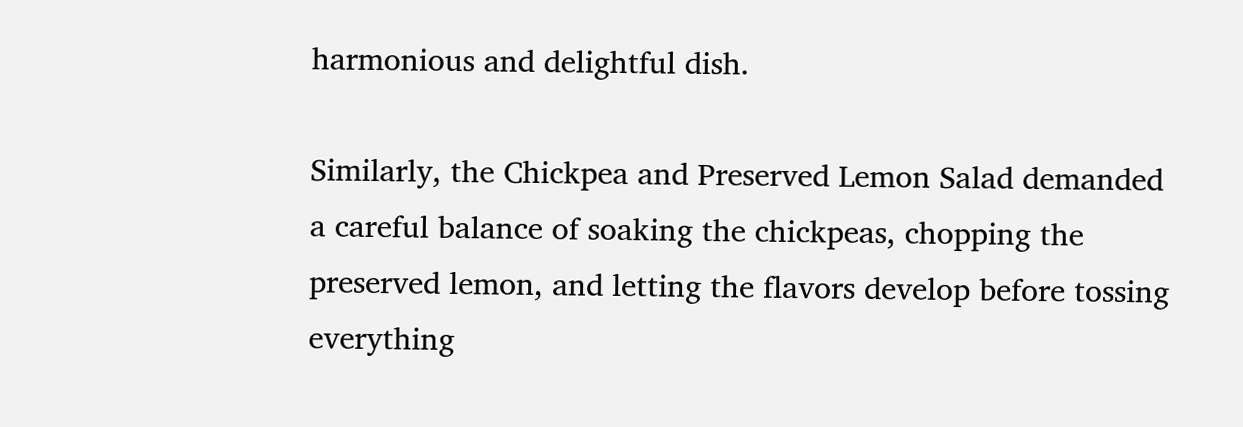harmonious and delightful dish.

Similarly, the Chickpea and Preserved Lemon Salad demanded a careful balance of soaking the chickpeas, chopping the preserved lemon, and letting the flavors develop before tossing everything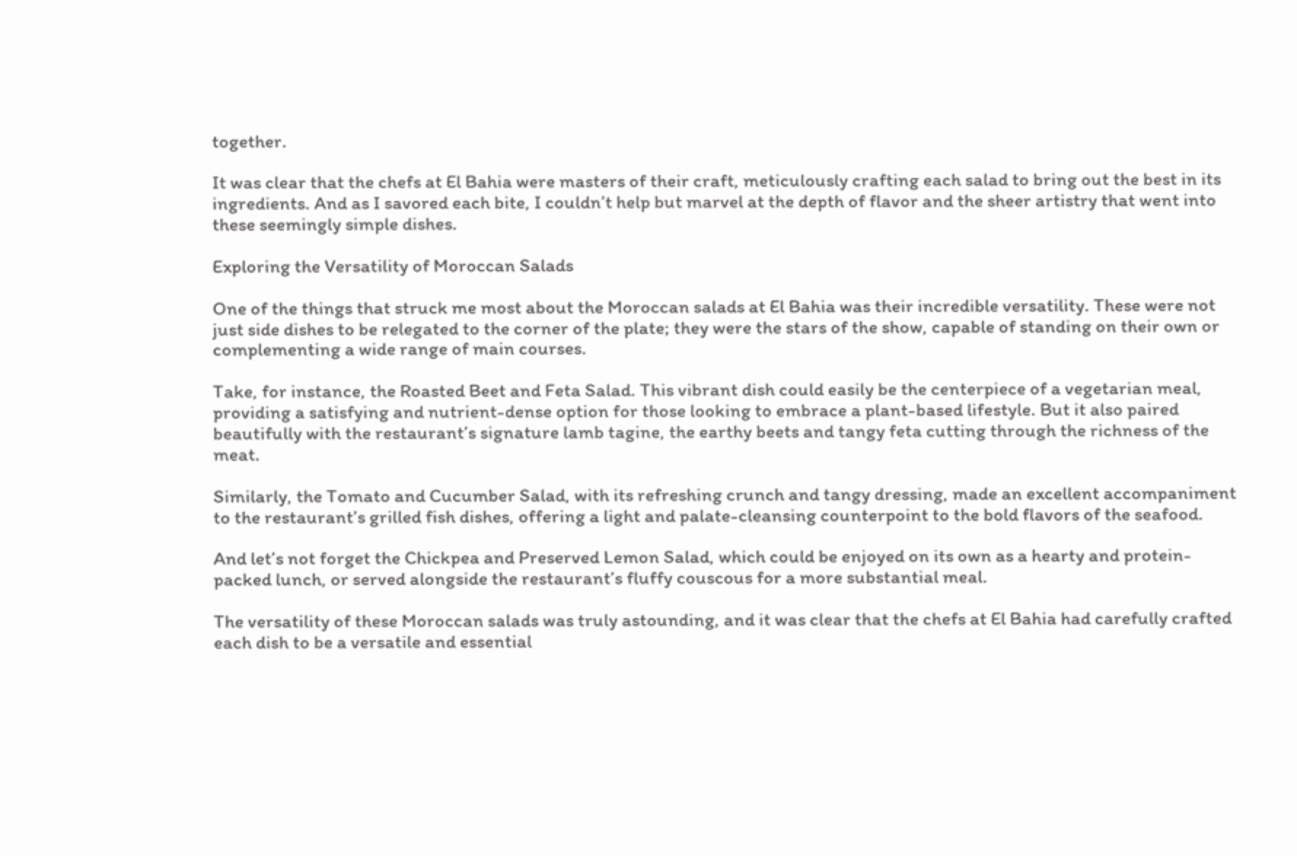together.

It was clear that the chefs at El Bahia were masters of their craft, meticulously crafting each salad to bring out the best in its ingredients. And as I savored each bite, I couldn’t help but marvel at the depth of flavor and the sheer artistry that went into these seemingly simple dishes.

Exploring the Versatility of Moroccan Salads

One of the things that struck me most about the Moroccan salads at El Bahia was their incredible versatility. These were not just side dishes to be relegated to the corner of the plate; they were the stars of the show, capable of standing on their own or complementing a wide range of main courses.

Take, for instance, the Roasted Beet and Feta Salad. This vibrant dish could easily be the centerpiece of a vegetarian meal, providing a satisfying and nutrient-dense option for those looking to embrace a plant-based lifestyle. But it also paired beautifully with the restaurant’s signature lamb tagine, the earthy beets and tangy feta cutting through the richness of the meat.

Similarly, the Tomato and Cucumber Salad, with its refreshing crunch and tangy dressing, made an excellent accompaniment to the restaurant’s grilled fish dishes, offering a light and palate-cleansing counterpoint to the bold flavors of the seafood.

And let’s not forget the Chickpea and Preserved Lemon Salad, which could be enjoyed on its own as a hearty and protein-packed lunch, or served alongside the restaurant’s fluffy couscous for a more substantial meal.

The versatility of these Moroccan salads was truly astounding, and it was clear that the chefs at El Bahia had carefully crafted each dish to be a versatile and essential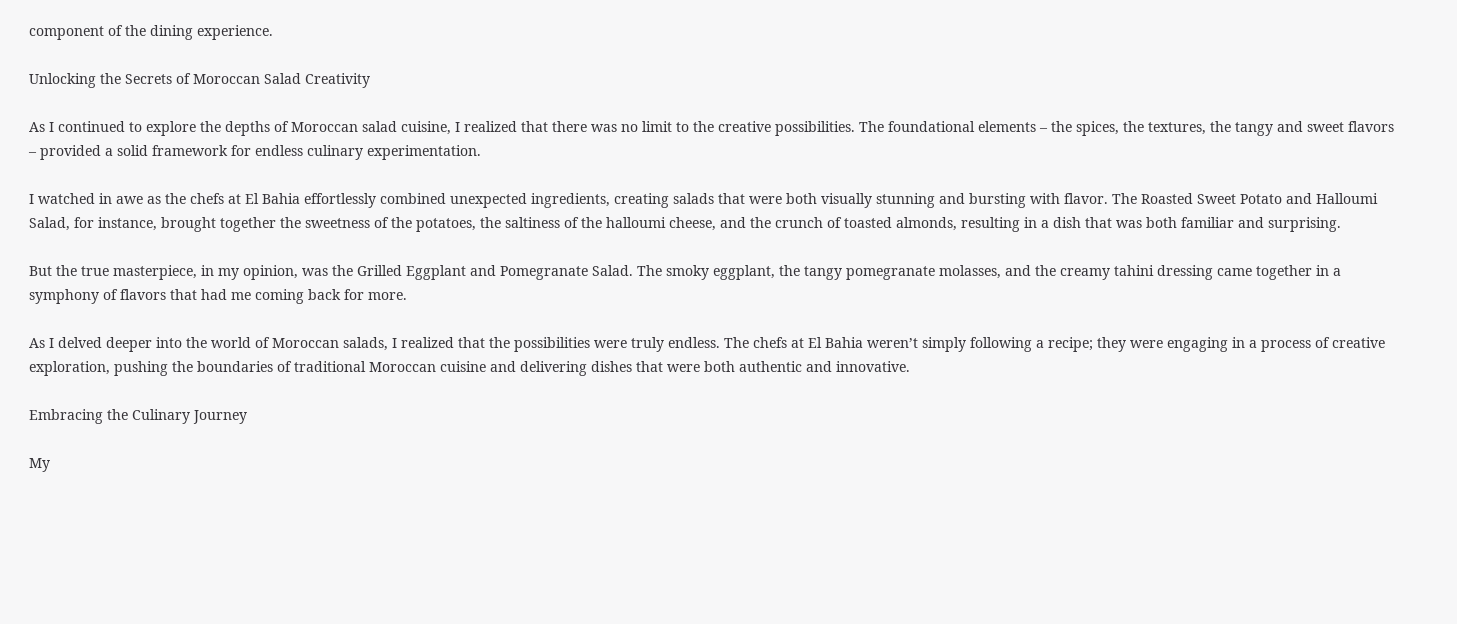component of the dining experience.

Unlocking the Secrets of Moroccan Salad Creativity

As I continued to explore the depths of Moroccan salad cuisine, I realized that there was no limit to the creative possibilities. The foundational elements – the spices, the textures, the tangy and sweet flavors – provided a solid framework for endless culinary experimentation.

I watched in awe as the chefs at El Bahia effortlessly combined unexpected ingredients, creating salads that were both visually stunning and bursting with flavor. The Roasted Sweet Potato and Halloumi Salad, for instance, brought together the sweetness of the potatoes, the saltiness of the halloumi cheese, and the crunch of toasted almonds, resulting in a dish that was both familiar and surprising.

But the true masterpiece, in my opinion, was the Grilled Eggplant and Pomegranate Salad. The smoky eggplant, the tangy pomegranate molasses, and the creamy tahini dressing came together in a symphony of flavors that had me coming back for more.

As I delved deeper into the world of Moroccan salads, I realized that the possibilities were truly endless. The chefs at El Bahia weren’t simply following a recipe; they were engaging in a process of creative exploration, pushing the boundaries of traditional Moroccan cuisine and delivering dishes that were both authentic and innovative.

Embracing the Culinary Journey

My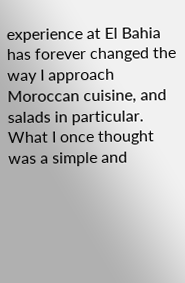experience at El Bahia has forever changed the way I approach Moroccan cuisine, and salads in particular. What I once thought was a simple and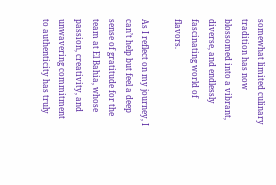somewhat limited culinary tradition has now blossomed into a vibrant, diverse, and endlessly fascinating world of flavors.

As I reflect on my journey, I can’t help but feel a deep sense of gratitude for the team at El Bahia, whose passion, creativity, and unwavering commitment to authenticity has truly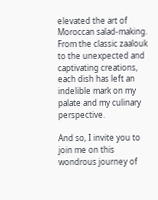elevated the art of Moroccan salad-making. From the classic zaalouk to the unexpected and captivating creations, each dish has left an indelible mark on my palate and my culinary perspective.

And so, I invite you to join me on this wondrous journey of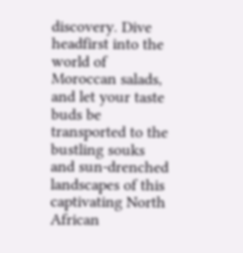discovery. Dive headfirst into the world of Moroccan salads, and let your taste buds be transported to the bustling souks and sun-drenched landscapes of this captivating North African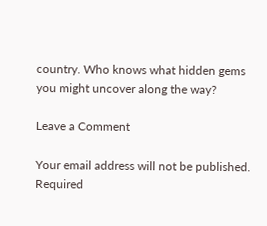country. Who knows what hidden gems you might uncover along the way?

Leave a Comment

Your email address will not be published. Required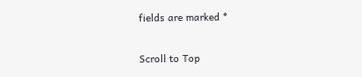fields are marked *

Scroll to Top